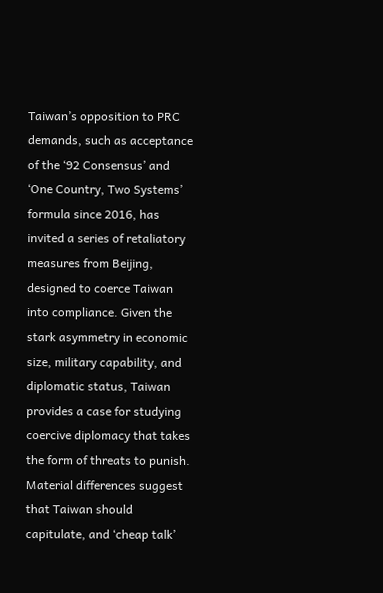Taiwan’s opposition to PRC demands, such as acceptance of the ‘92 Consensus’ and ‘One Country, Two Systems’ formula since 2016, has invited a series of retaliatory measures from Beijing, designed to coerce Taiwan into compliance. Given the stark asymmetry in economic size, military capability, and diplomatic status, Taiwan provides a case for studying coercive diplomacy that takes the form of threats to punish. Material differences suggest that Taiwan should capitulate, and ‘cheap talk’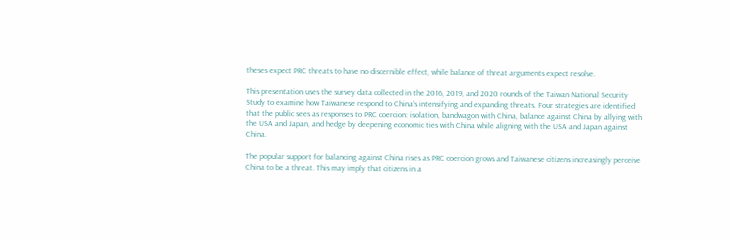theses expect PRC threats to have no discernible effect, while balance of threat arguments expect resolve.

This presentation uses the survey data collected in the 2016, 2019, and 2020 rounds of the Taiwan National Security Study to examine how Taiwanese respond to China’s intensifying and expanding threats. Four strategies are identified that the public sees as responses to PRC coercion: isolation, bandwagon with China, balance against China by allying with the USA and Japan, and hedge by deepening economic ties with China while aligning with the USA and Japan against China.

The popular support for balancing against China rises as PRC coercion grows and Taiwanese citizens increasingly perceive China to be a threat. This may imply that citizens in a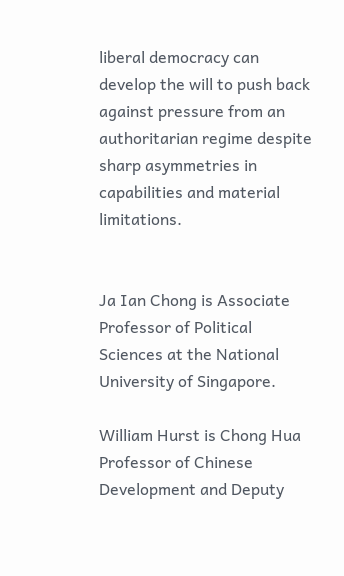liberal democracy can develop the will to push back against pressure from an authoritarian regime despite sharp asymmetries in capabilities and material limitations.


Ja Ian Chong is Associate Professor of Political Sciences at the National University of Singapore.

William Hurst is Chong Hua Professor of Chinese Development and Deputy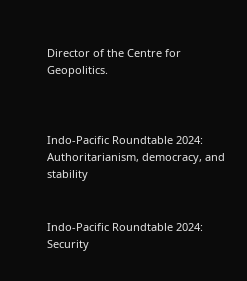Director of the Centre for Geopolitics.



Indo-Pacific Roundtable 2024: Authoritarianism, democracy, and stability


Indo-Pacific Roundtable 2024: Security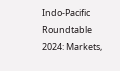Indo-Pacific Roundtable 2024: Markets,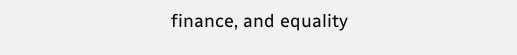finance, and equality